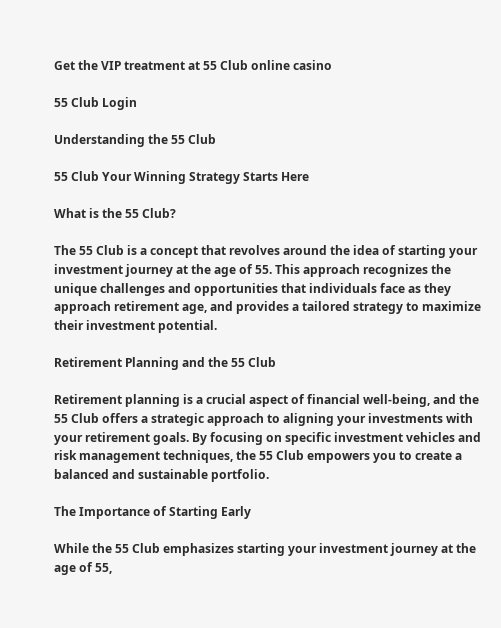Get the VIP treatment at 55 Club online casino

55 Club Login

Understanding the 55 Club

55 Club Your Winning Strategy Starts Here

What is the 55 Club?

The 55 Club is a concept that revolves around the idea of starting your investment journey at the age of 55. This approach recognizes the unique challenges and opportunities that individuals face as they approach retirement age, and provides a tailored strategy to maximize their investment potential.

Retirement Planning and the 55 Club

Retirement planning is a crucial aspect of financial well-being, and the 55 Club offers a strategic approach to aligning your investments with your retirement goals. By focusing on specific investment vehicles and risk management techniques, the 55 Club empowers you to create a balanced and sustainable portfolio.

The Importance of Starting Early

While the 55 Club emphasizes starting your investment journey at the age of 55,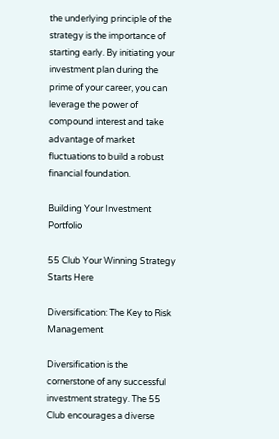the underlying principle of the strategy is the importance of starting early. By initiating your investment plan during the prime of your career, you can leverage the power of compound interest and take advantage of market fluctuations to build a robust financial foundation.

Building Your Investment Portfolio

55 Club Your Winning Strategy Starts Here

Diversification: The Key to Risk Management

Diversification is the cornerstone of any successful investment strategy. The 55 Club encourages a diverse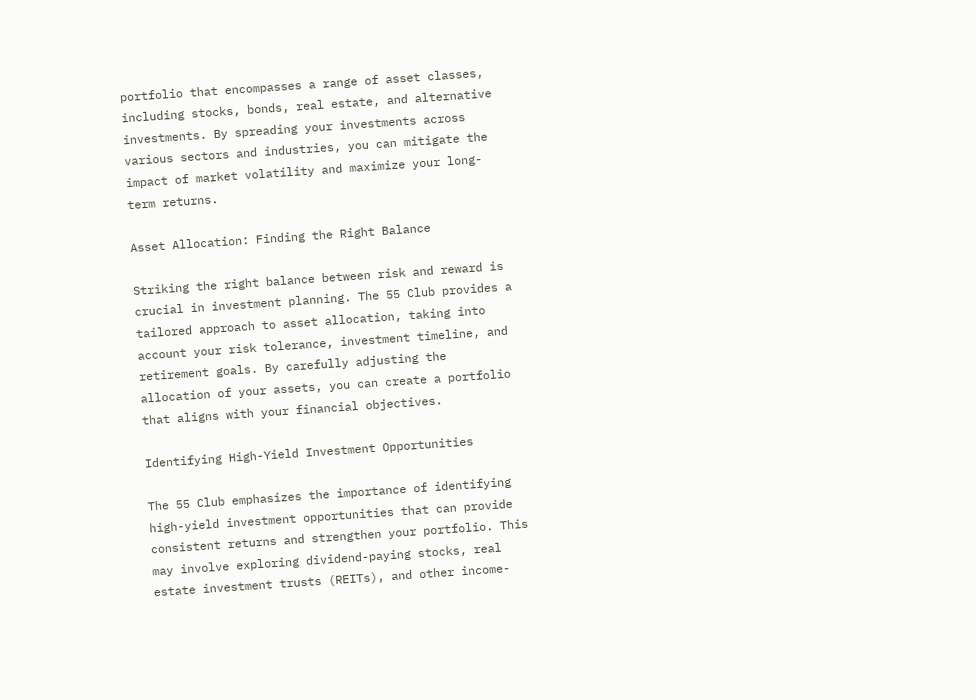portfolio that encompasses a range of asset classes, including stocks, bonds, real estate, and alternative investments. By spreading your investments across various sectors and industries, you can mitigate the impact of market volatility and maximize your long-term returns.

Asset Allocation: Finding the Right Balance

Striking the right balance between risk and reward is crucial in investment planning. The 55 Club provides a tailored approach to asset allocation, taking into account your risk tolerance, investment timeline, and retirement goals. By carefully adjusting the allocation of your assets, you can create a portfolio that aligns with your financial objectives.

Identifying High-Yield Investment Opportunities

The 55 Club emphasizes the importance of identifying high-yield investment opportunities that can provide consistent returns and strengthen your portfolio. This may involve exploring dividend-paying stocks, real estate investment trusts (REITs), and other income-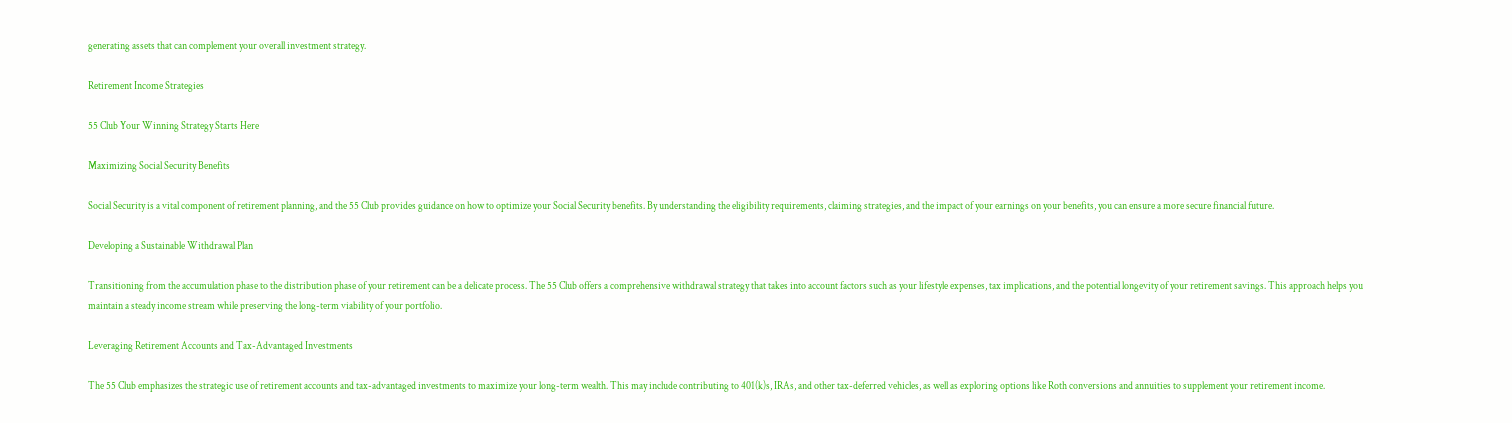generating assets that can complement your overall investment strategy.

Retirement Income Strategies

55 Club Your Winning Strategy Starts Here

Maximizing Social Security Benefits

Social Security is a vital component of retirement planning, and the 55 Club provides guidance on how to optimize your Social Security benefits. By understanding the eligibility requirements, claiming strategies, and the impact of your earnings on your benefits, you can ensure a more secure financial future.

Developing a Sustainable Withdrawal Plan

Transitioning from the accumulation phase to the distribution phase of your retirement can be a delicate process. The 55 Club offers a comprehensive withdrawal strategy that takes into account factors such as your lifestyle expenses, tax implications, and the potential longevity of your retirement savings. This approach helps you maintain a steady income stream while preserving the long-term viability of your portfolio.

Leveraging Retirement Accounts and Tax-Advantaged Investments

The 55 Club emphasizes the strategic use of retirement accounts and tax-advantaged investments to maximize your long-term wealth. This may include contributing to 401(k)s, IRAs, and other tax-deferred vehicles, as well as exploring options like Roth conversions and annuities to supplement your retirement income.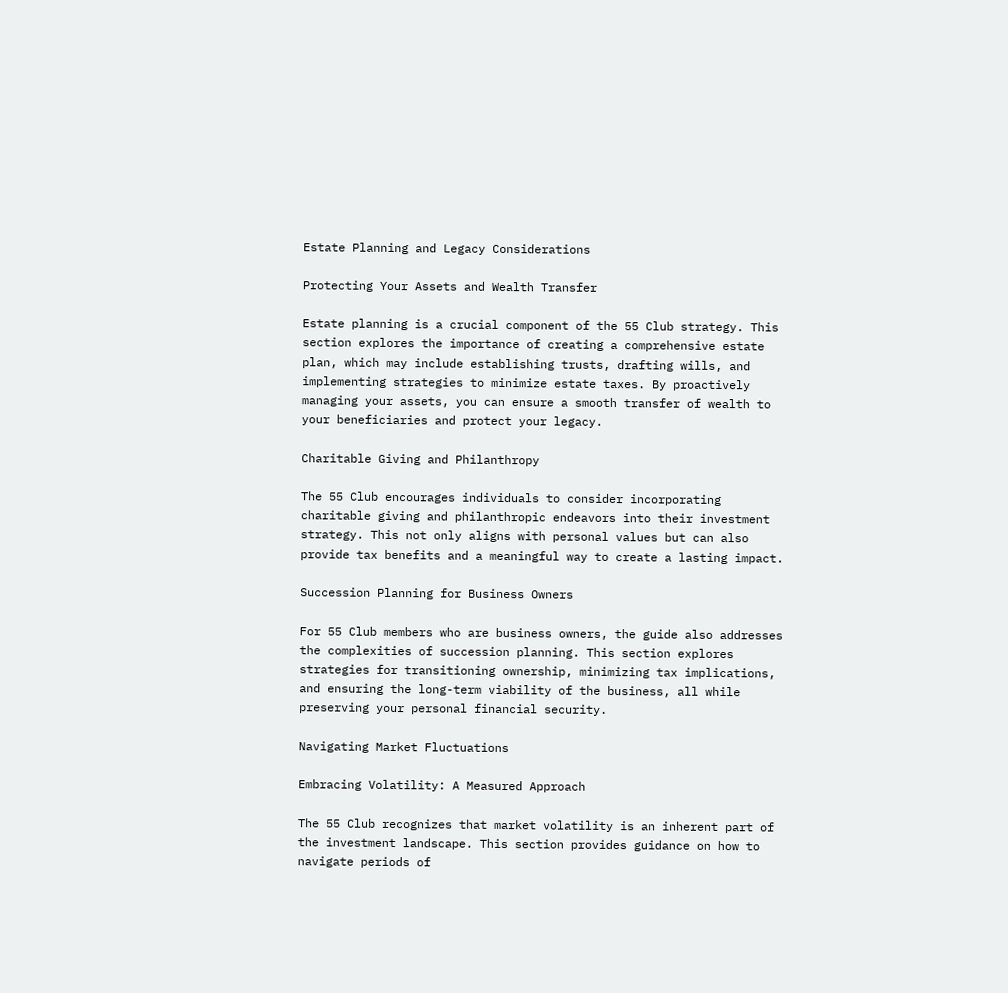Estate Planning and Legacy Considerations

Protecting Your Assets and Wealth Transfer

Estate planning is a crucial component of the 55 Club strategy. This section explores the importance of creating a comprehensive estate plan, which may include establishing trusts, drafting wills, and implementing strategies to minimize estate taxes. By proactively managing your assets, you can ensure a smooth transfer of wealth to your beneficiaries and protect your legacy.

Charitable Giving and Philanthropy

The 55 Club encourages individuals to consider incorporating charitable giving and philanthropic endeavors into their investment strategy. This not only aligns with personal values but can also provide tax benefits and a meaningful way to create a lasting impact.

Succession Planning for Business Owners

For 55 Club members who are business owners, the guide also addresses the complexities of succession planning. This section explores strategies for transitioning ownership, minimizing tax implications, and ensuring the long-term viability of the business, all while preserving your personal financial security.

Navigating Market Fluctuations

Embracing Volatility: A Measured Approach

The 55 Club recognizes that market volatility is an inherent part of the investment landscape. This section provides guidance on how to navigate periods of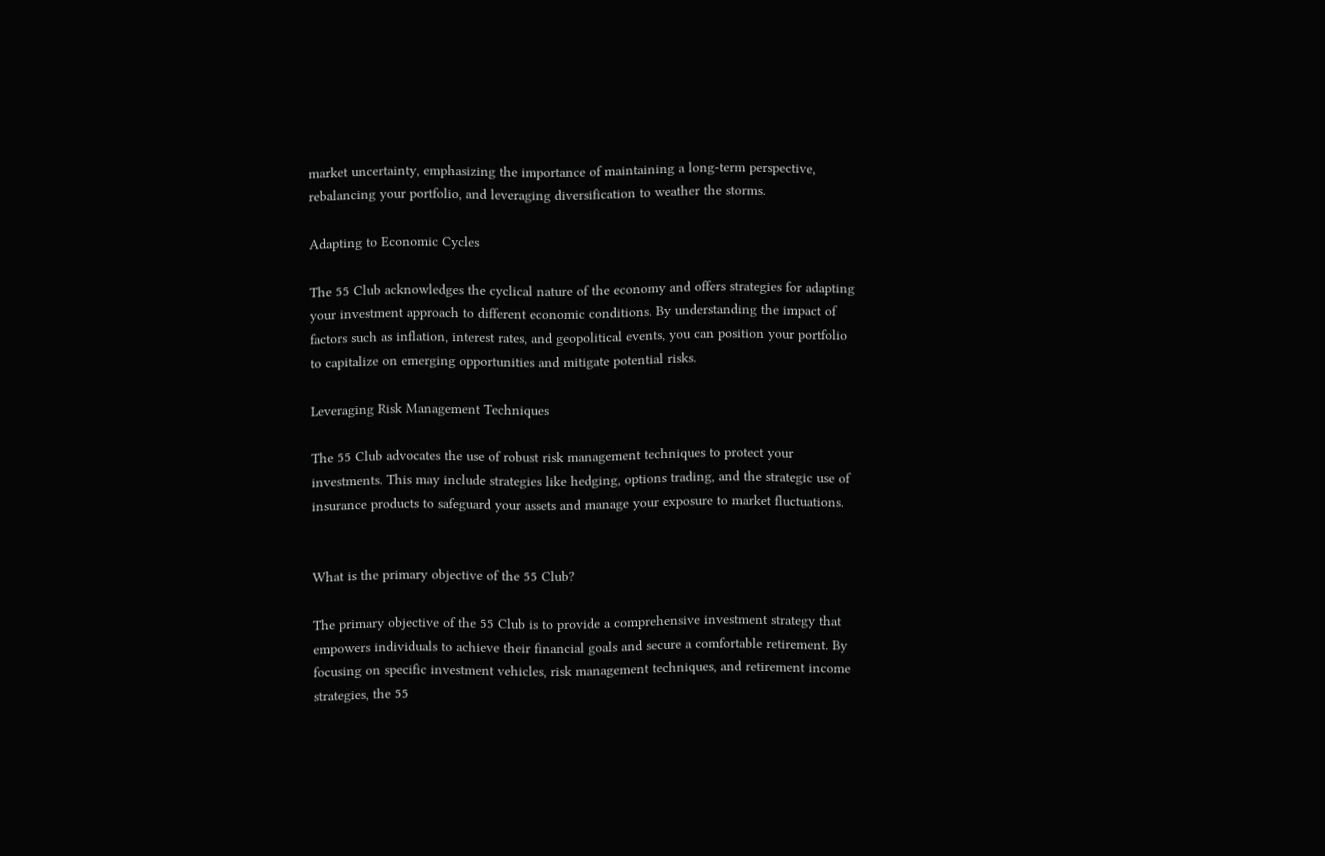market uncertainty, emphasizing the importance of maintaining a long-term perspective, rebalancing your portfolio, and leveraging diversification to weather the storms.

Adapting to Economic Cycles

The 55 Club acknowledges the cyclical nature of the economy and offers strategies for adapting your investment approach to different economic conditions. By understanding the impact of factors such as inflation, interest rates, and geopolitical events, you can position your portfolio to capitalize on emerging opportunities and mitigate potential risks.

Leveraging Risk Management Techniques

The 55 Club advocates the use of robust risk management techniques to protect your investments. This may include strategies like hedging, options trading, and the strategic use of insurance products to safeguard your assets and manage your exposure to market fluctuations.


What is the primary objective of the 55 Club?

The primary objective of the 55 Club is to provide a comprehensive investment strategy that empowers individuals to achieve their financial goals and secure a comfortable retirement. By focusing on specific investment vehicles, risk management techniques, and retirement income strategies, the 55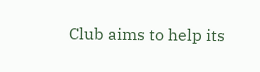Club aims to help its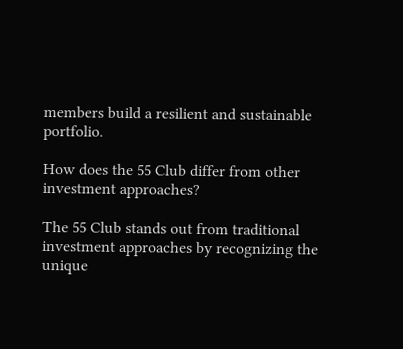members build a resilient and sustainable portfolio.

How does the 55 Club differ from other investment approaches?

The 55 Club stands out from traditional investment approaches by recognizing the unique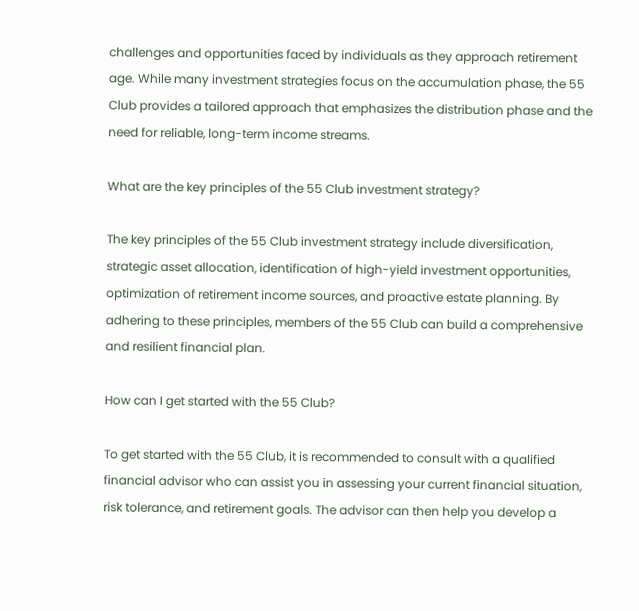challenges and opportunities faced by individuals as they approach retirement age. While many investment strategies focus on the accumulation phase, the 55 Club provides a tailored approach that emphasizes the distribution phase and the need for reliable, long-term income streams.

What are the key principles of the 55 Club investment strategy?

The key principles of the 55 Club investment strategy include diversification, strategic asset allocation, identification of high-yield investment opportunities, optimization of retirement income sources, and proactive estate planning. By adhering to these principles, members of the 55 Club can build a comprehensive and resilient financial plan.

How can I get started with the 55 Club?

To get started with the 55 Club, it is recommended to consult with a qualified financial advisor who can assist you in assessing your current financial situation, risk tolerance, and retirement goals. The advisor can then help you develop a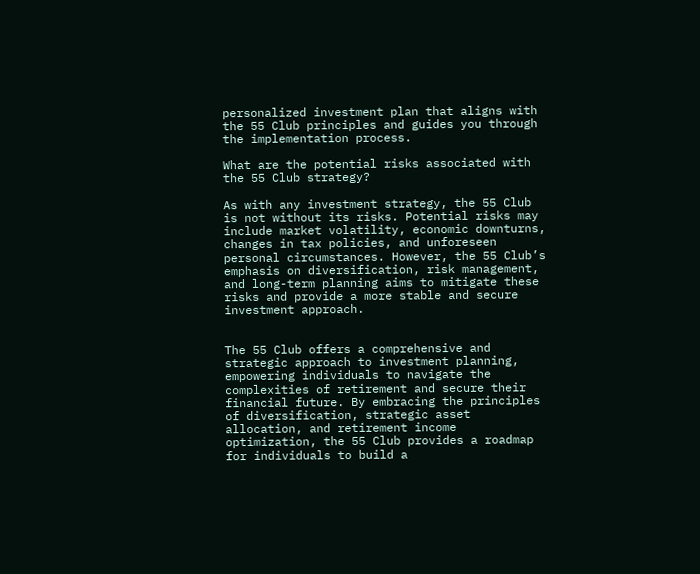personalized investment plan that aligns with the 55 Club principles and guides you through the implementation process.

What are the potential risks associated with the 55 Club strategy?

As with any investment strategy, the 55 Club is not without its risks. Potential risks may include market volatility, economic downturns, changes in tax policies, and unforeseen personal circumstances. However, the 55 Club’s emphasis on diversification, risk management, and long-term planning aims to mitigate these risks and provide a more stable and secure investment approach.


The 55 Club offers a comprehensive and strategic approach to investment planning, empowering individuals to navigate the complexities of retirement and secure their financial future. By embracing the principles of diversification, strategic asset allocation, and retirement income optimization, the 55 Club provides a roadmap for individuals to build a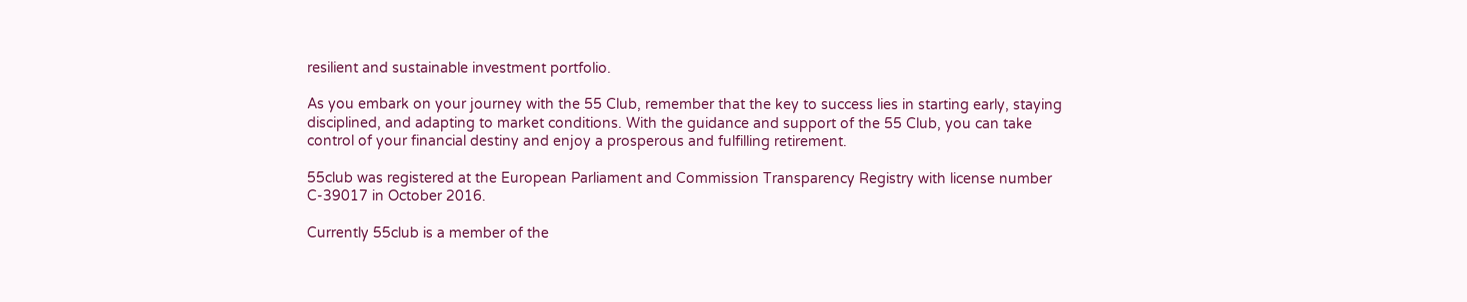resilient and sustainable investment portfolio.

As you embark on your journey with the 55 Club, remember that the key to success lies in starting early, staying disciplined, and adapting to market conditions. With the guidance and support of the 55 Club, you can take control of your financial destiny and enjoy a prosperous and fulfilling retirement.

55club was registered at the European Parliament and Commission Transparency Registry with license number C-39017 in October 2016.

Currently 55club is a member of the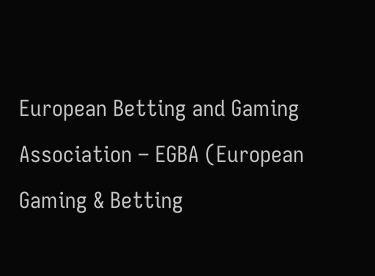European Betting and Gaming Association – EGBA (European Gaming & Betting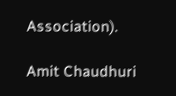Association).

Amit Chaudhuri